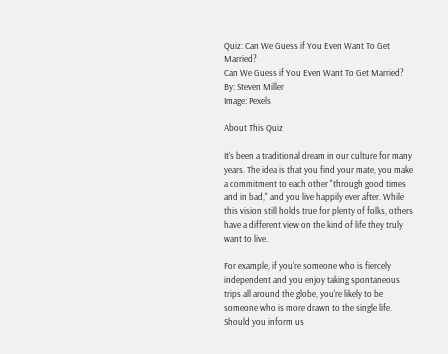Quiz: Can We Guess if You Even Want To Get Married?
Can We Guess if You Even Want To Get Married?
By: Steven Miller
Image: Pexels

About This Quiz

It's been a traditional dream in our culture for many years. The idea is that you find your mate, you make a commitment to each other "through good times and in bad," and you live happily ever after. While this vision still holds true for plenty of folks, others have a different view on the kind of life they truly want to live.

For example, if you're someone who is fiercely independent and you enjoy taking spontaneous trips all around the globe, you're likely to be someone who is more drawn to the single life. Should you inform us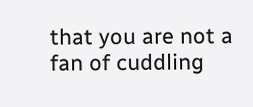that you are not a fan of cuddling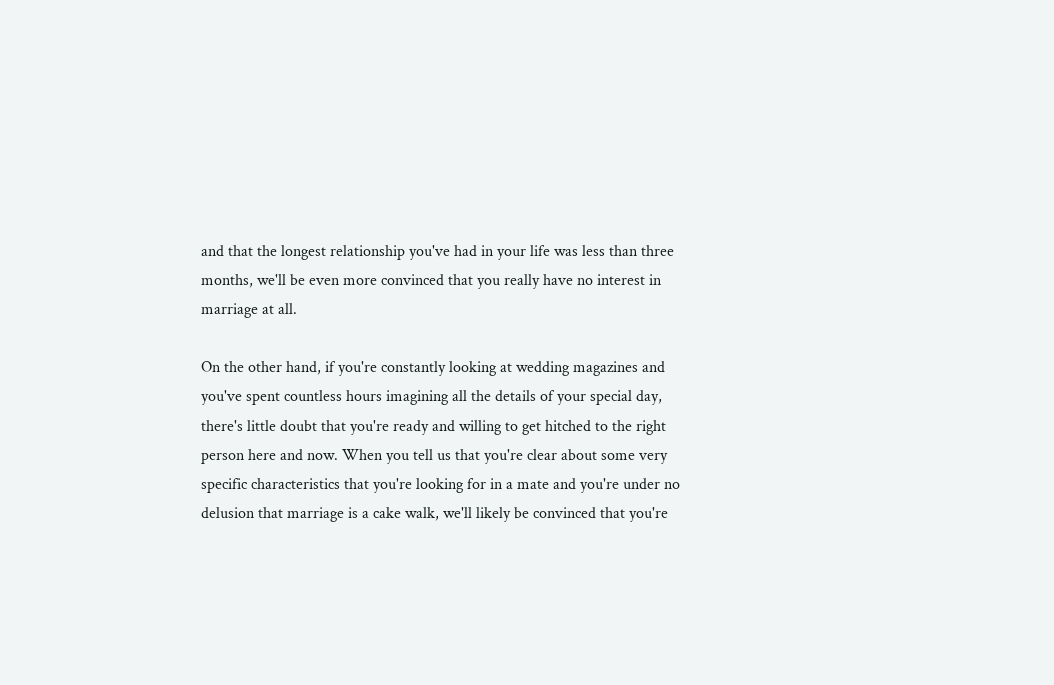and that the longest relationship you've had in your life was less than three months, we'll be even more convinced that you really have no interest in marriage at all.

On the other hand, if you're constantly looking at wedding magazines and you've spent countless hours imagining all the details of your special day, there's little doubt that you're ready and willing to get hitched to the right person here and now. When you tell us that you're clear about some very specific characteristics that you're looking for in a mate and you're under no delusion that marriage is a cake walk, we'll likely be convinced that you're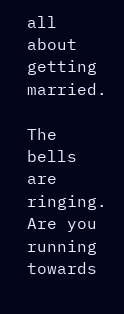all about getting married.

The bells are ringing. Are you running towards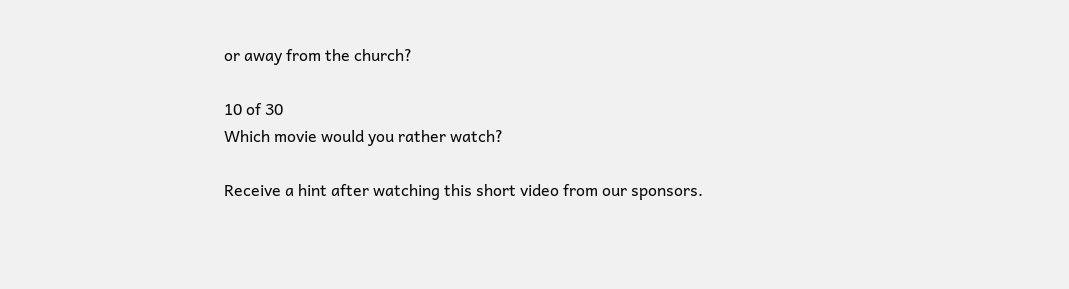or away from the church?

10 of 30
Which movie would you rather watch?

Receive a hint after watching this short video from our sponsors.